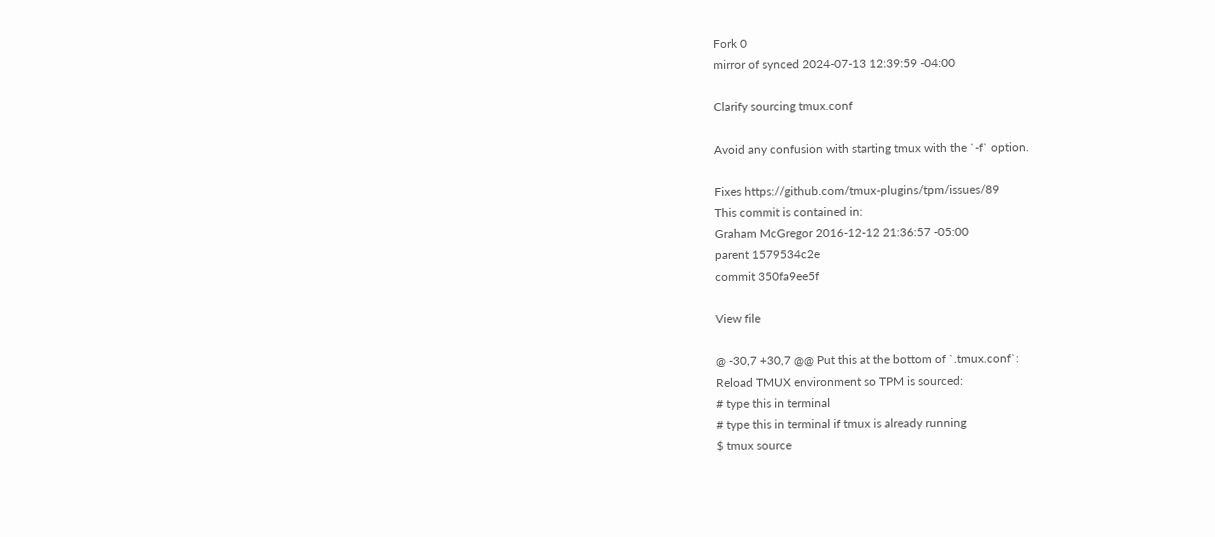Fork 0
mirror of synced 2024-07-13 12:39:59 -04:00

Clarify sourcing tmux.conf

Avoid any confusion with starting tmux with the `-f` option.

Fixes https://github.com/tmux-plugins/tpm/issues/89
This commit is contained in:
Graham McGregor 2016-12-12 21:36:57 -05:00
parent 1579534c2e
commit 350fa9ee5f

View file

@ -30,7 +30,7 @@ Put this at the bottom of `.tmux.conf`:
Reload TMUX environment so TPM is sourced:
# type this in terminal
# type this in terminal if tmux is already running
$ tmux source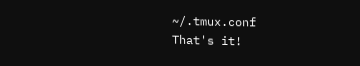~/.tmux.conf
That's it!